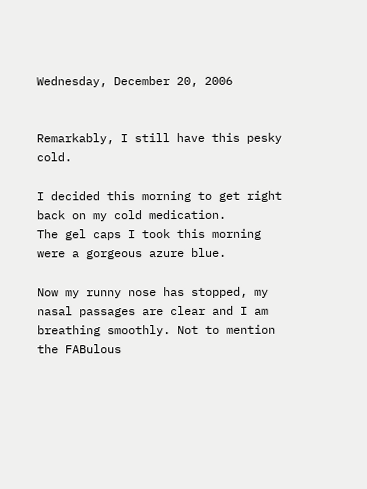Wednesday, December 20, 2006


Remarkably, I still have this pesky cold.

I decided this morning to get right back on my cold medication.
The gel caps I took this morning were a gorgeous azure blue.

Now my runny nose has stopped, my nasal passages are clear and I am breathing smoothly. Not to mention the FABulous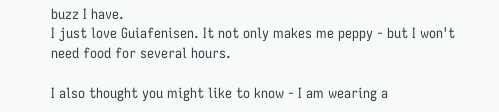buzz I have.
I just love Guiafenisen. It not only makes me peppy - but I won't need food for several hours.

I also thought you might like to know - I am wearing a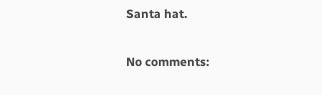Santa hat.

No comments: